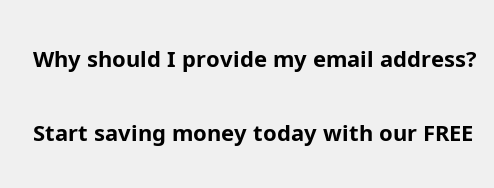Why should I provide my email address?

Start saving money today with our FREE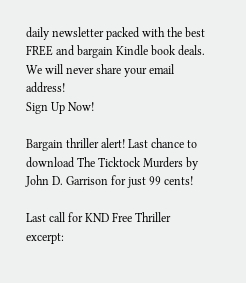daily newsletter packed with the best FREE and bargain Kindle book deals. We will never share your email address!
Sign Up Now!

Bargain thriller alert! Last chance to download The Ticktock Murders by John D. Garrison for just 99 cents!

Last call for KND Free Thriller excerpt: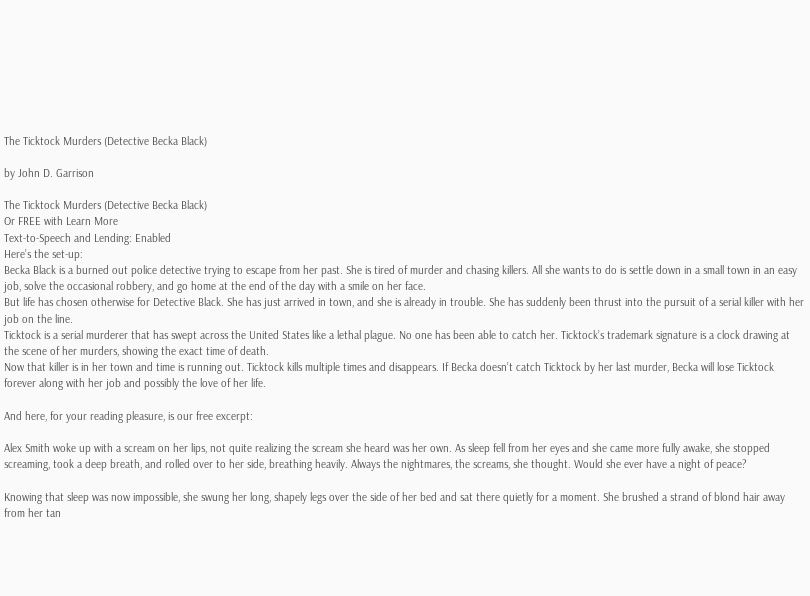The Ticktock Murders (Detective Becka Black)

by John D. Garrison

The Ticktock Murders (Detective Becka Black)
Or FREE with Learn More
Text-to-Speech and Lending: Enabled
Here’s the set-up:
Becka Black is a burned out police detective trying to escape from her past. She is tired of murder and chasing killers. All she wants to do is settle down in a small town in an easy job, solve the occasional robbery, and go home at the end of the day with a smile on her face.
But life has chosen otherwise for Detective Black. She has just arrived in town, and she is already in trouble. She has suddenly been thrust into the pursuit of a serial killer with her job on the line.
Ticktock is a serial murderer that has swept across the United States like a lethal plague. No one has been able to catch her. Ticktock’s trademark signature is a clock drawing at the scene of her murders, showing the exact time of death.
Now that killer is in her town and time is running out. Ticktock kills multiple times and disappears. If Becka doesn’t catch Ticktock by her last murder, Becka will lose Ticktock forever along with her job and possibly the love of her life.

And here, for your reading pleasure, is our free excerpt:

Alex Smith woke up with a scream on her lips, not quite realizing the scream she heard was her own. As sleep fell from her eyes and she came more fully awake, she stopped screaming, took a deep breath, and rolled over to her side, breathing heavily. Always the nightmares, the screams, she thought. Would she ever have a night of peace?

Knowing that sleep was now impossible, she swung her long, shapely legs over the side of her bed and sat there quietly for a moment. She brushed a strand of blond hair away from her tan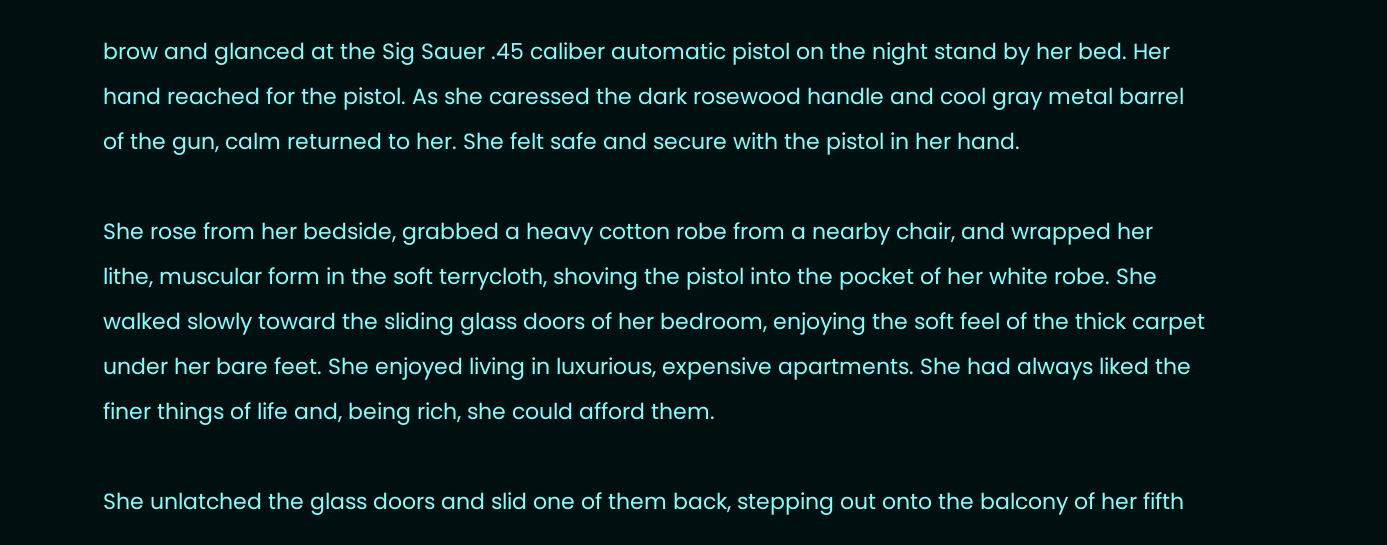brow and glanced at the Sig Sauer .45 caliber automatic pistol on the night stand by her bed. Her hand reached for the pistol. As she caressed the dark rosewood handle and cool gray metal barrel of the gun, calm returned to her. She felt safe and secure with the pistol in her hand.

She rose from her bedside, grabbed a heavy cotton robe from a nearby chair, and wrapped her lithe, muscular form in the soft terrycloth, shoving the pistol into the pocket of her white robe. She walked slowly toward the sliding glass doors of her bedroom, enjoying the soft feel of the thick carpet under her bare feet. She enjoyed living in luxurious, expensive apartments. She had always liked the finer things of life and, being rich, she could afford them.

She unlatched the glass doors and slid one of them back, stepping out onto the balcony of her fifth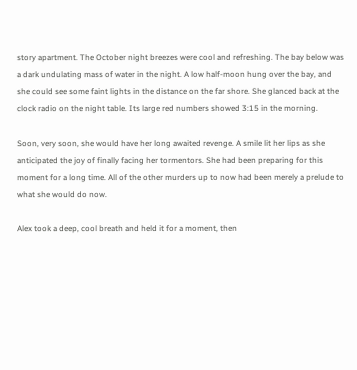story apartment. The October night breezes were cool and refreshing. The bay below was a dark undulating mass of water in the night. A low half-moon hung over the bay, and she could see some faint lights in the distance on the far shore. She glanced back at the clock radio on the night table. Its large red numbers showed 3:15 in the morning.

Soon, very soon, she would have her long awaited revenge. A smile lit her lips as she anticipated the joy of finally facing her tormentors. She had been preparing for this moment for a long time. All of the other murders up to now had been merely a prelude to what she would do now.

Alex took a deep, cool breath and held it for a moment, then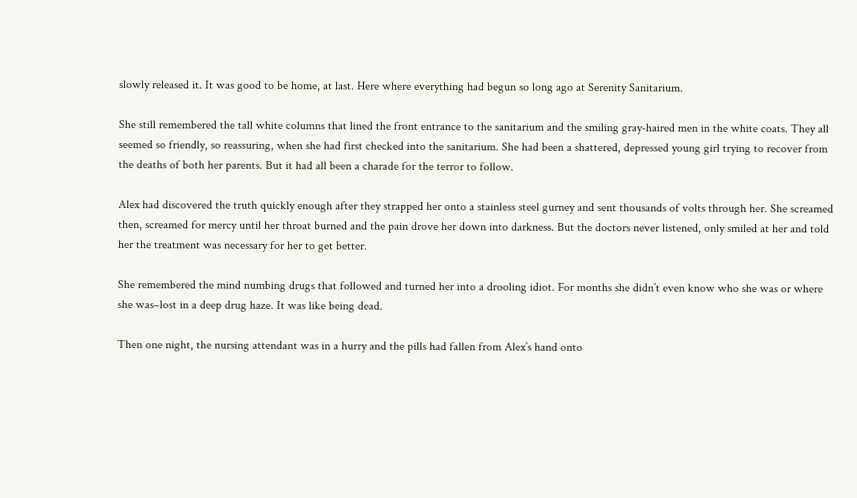slowly released it. It was good to be home, at last. Here where everything had begun so long ago at Serenity Sanitarium.

She still remembered the tall white columns that lined the front entrance to the sanitarium and the smiling gray-haired men in the white coats. They all seemed so friendly, so reassuring, when she had first checked into the sanitarium. She had been a shattered, depressed young girl trying to recover from the deaths of both her parents. But it had all been a charade for the terror to follow.

Alex had discovered the truth quickly enough after they strapped her onto a stainless steel gurney and sent thousands of volts through her. She screamed then, screamed for mercy until her throat burned and the pain drove her down into darkness. But the doctors never listened, only smiled at her and told her the treatment was necessary for her to get better.

She remembered the mind numbing drugs that followed and turned her into a drooling idiot. For months she didn’t even know who she was or where she was–lost in a deep drug haze. It was like being dead.

Then one night, the nursing attendant was in a hurry and the pills had fallen from Alex’s hand onto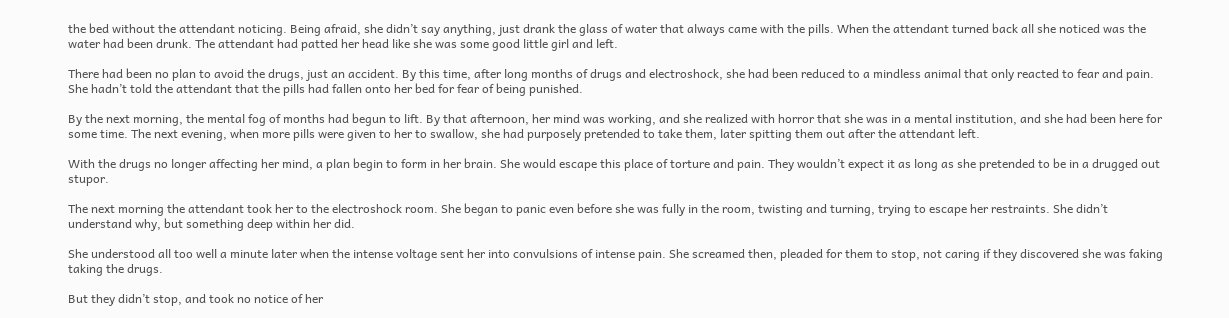the bed without the attendant noticing. Being afraid, she didn’t say anything, just drank the glass of water that always came with the pills. When the attendant turned back all she noticed was the water had been drunk. The attendant had patted her head like she was some good little girl and left.

There had been no plan to avoid the drugs, just an accident. By this time, after long months of drugs and electroshock, she had been reduced to a mindless animal that only reacted to fear and pain. She hadn’t told the attendant that the pills had fallen onto her bed for fear of being punished.

By the next morning, the mental fog of months had begun to lift. By that afternoon, her mind was working, and she realized with horror that she was in a mental institution, and she had been here for some time. The next evening, when more pills were given to her to swallow, she had purposely pretended to take them, later spitting them out after the attendant left.

With the drugs no longer affecting her mind, a plan begin to form in her brain. She would escape this place of torture and pain. They wouldn’t expect it as long as she pretended to be in a drugged out stupor.

The next morning the attendant took her to the electroshock room. She began to panic even before she was fully in the room, twisting and turning, trying to escape her restraints. She didn’t understand why, but something deep within her did.

She understood all too well a minute later when the intense voltage sent her into convulsions of intense pain. She screamed then, pleaded for them to stop, not caring if they discovered she was faking taking the drugs.

But they didn’t stop, and took no notice of her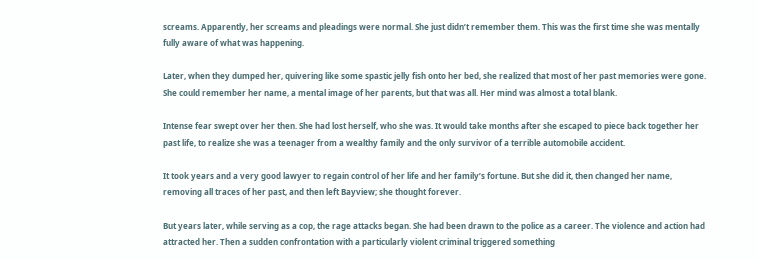screams. Apparently, her screams and pleadings were normal. She just didn’t remember them. This was the first time she was mentally fully aware of what was happening.

Later, when they dumped her, quivering like some spastic jelly fish onto her bed, she realized that most of her past memories were gone. She could remember her name, a mental image of her parents, but that was all. Her mind was almost a total blank.

Intense fear swept over her then. She had lost herself, who she was. It would take months after she escaped to piece back together her past life, to realize she was a teenager from a wealthy family and the only survivor of a terrible automobile accident.

It took years and a very good lawyer to regain control of her life and her family’s fortune. But she did it, then changed her name, removing all traces of her past, and then left Bayview; she thought forever.

But years later, while serving as a cop, the rage attacks began. She had been drawn to the police as a career. The violence and action had attracted her. Then a sudden confrontation with a particularly violent criminal triggered something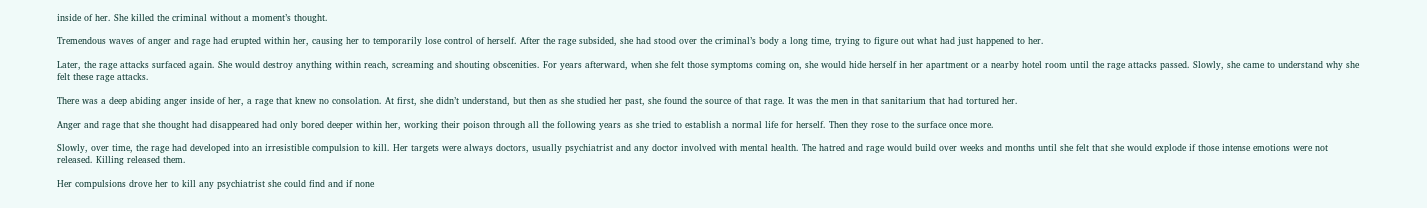inside of her. She killed the criminal without a moment’s thought.

Tremendous waves of anger and rage had erupted within her, causing her to temporarily lose control of herself. After the rage subsided, she had stood over the criminal’s body a long time, trying to figure out what had just happened to her.

Later, the rage attacks surfaced again. She would destroy anything within reach, screaming and shouting obscenities. For years afterward, when she felt those symptoms coming on, she would hide herself in her apartment or a nearby hotel room until the rage attacks passed. Slowly, she came to understand why she felt these rage attacks.

There was a deep abiding anger inside of her, a rage that knew no consolation. At first, she didn’t understand, but then as she studied her past, she found the source of that rage. It was the men in that sanitarium that had tortured her.

Anger and rage that she thought had disappeared had only bored deeper within her, working their poison through all the following years as she tried to establish a normal life for herself. Then they rose to the surface once more.

Slowly, over time, the rage had developed into an irresistible compulsion to kill. Her targets were always doctors, usually psychiatrist and any doctor involved with mental health. The hatred and rage would build over weeks and months until she felt that she would explode if those intense emotions were not released. Killing released them.

Her compulsions drove her to kill any psychiatrist she could find and if none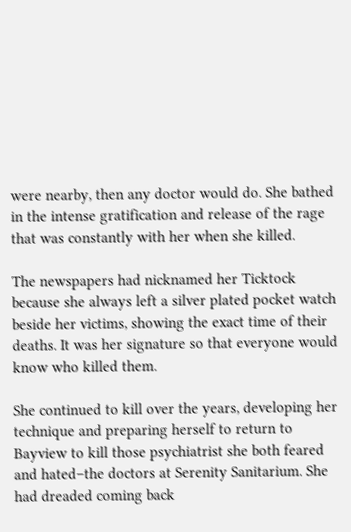were nearby, then any doctor would do. She bathed in the intense gratification and release of the rage that was constantly with her when she killed.

The newspapers had nicknamed her Ticktock because she always left a silver plated pocket watch beside her victims, showing the exact time of their deaths. It was her signature so that everyone would know who killed them.

She continued to kill over the years, developing her technique and preparing herself to return to Bayview to kill those psychiatrist she both feared and hated–the doctors at Serenity Sanitarium. She had dreaded coming back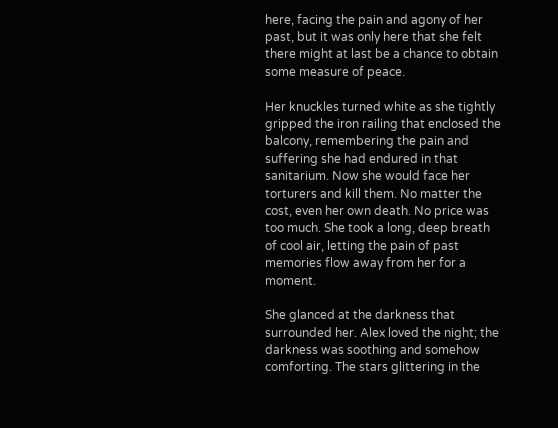here, facing the pain and agony of her past, but it was only here that she felt there might at last be a chance to obtain some measure of peace.

Her knuckles turned white as she tightly gripped the iron railing that enclosed the balcony, remembering the pain and suffering she had endured in that sanitarium. Now she would face her torturers and kill them. No matter the cost, even her own death. No price was too much. She took a long, deep breath of cool air, letting the pain of past memories flow away from her for a moment.

She glanced at the darkness that surrounded her. Alex loved the night; the darkness was soothing and somehow comforting. The stars glittering in the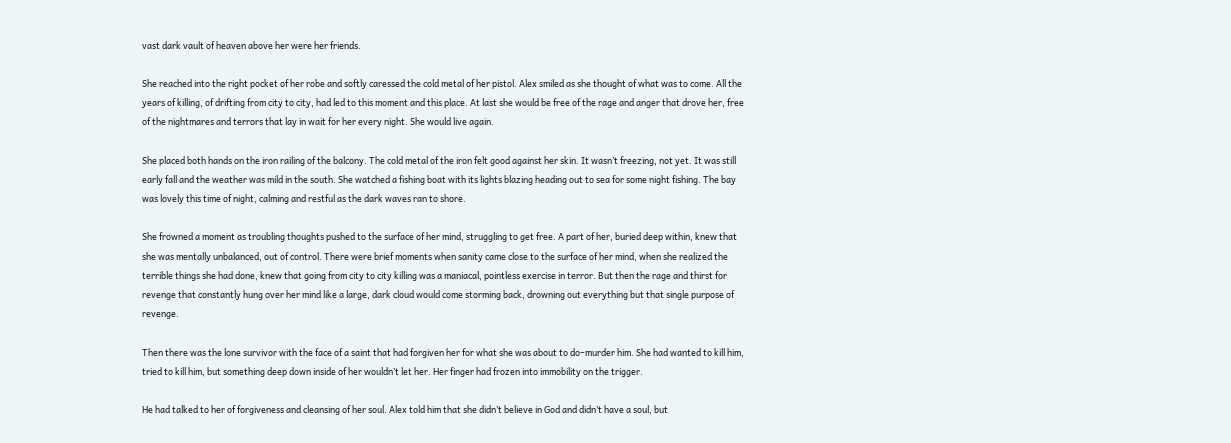vast dark vault of heaven above her were her friends.

She reached into the right pocket of her robe and softly caressed the cold metal of her pistol. Alex smiled as she thought of what was to come. All the years of killing, of drifting from city to city, had led to this moment and this place. At last she would be free of the rage and anger that drove her, free of the nightmares and terrors that lay in wait for her every night. She would live again.

She placed both hands on the iron railing of the balcony. The cold metal of the iron felt good against her skin. It wasn’t freezing, not yet. It was still early fall and the weather was mild in the south. She watched a fishing boat with its lights blazing heading out to sea for some night fishing. The bay was lovely this time of night, calming and restful as the dark waves ran to shore.

She frowned a moment as troubling thoughts pushed to the surface of her mind, struggling to get free. A part of her, buried deep within, knew that she was mentally unbalanced, out of control. There were brief moments when sanity came close to the surface of her mind, when she realized the terrible things she had done, knew that going from city to city killing was a maniacal, pointless exercise in terror. But then the rage and thirst for revenge that constantly hung over her mind like a large, dark cloud would come storming back, drowning out everything but that single purpose of revenge.

Then there was the lone survivor with the face of a saint that had forgiven her for what she was about to do–murder him. She had wanted to kill him, tried to kill him, but something deep down inside of her wouldn’t let her. Her finger had frozen into immobility on the trigger.

He had talked to her of forgiveness and cleansing of her soul. Alex told him that she didn’t believe in God and didn’t have a soul, but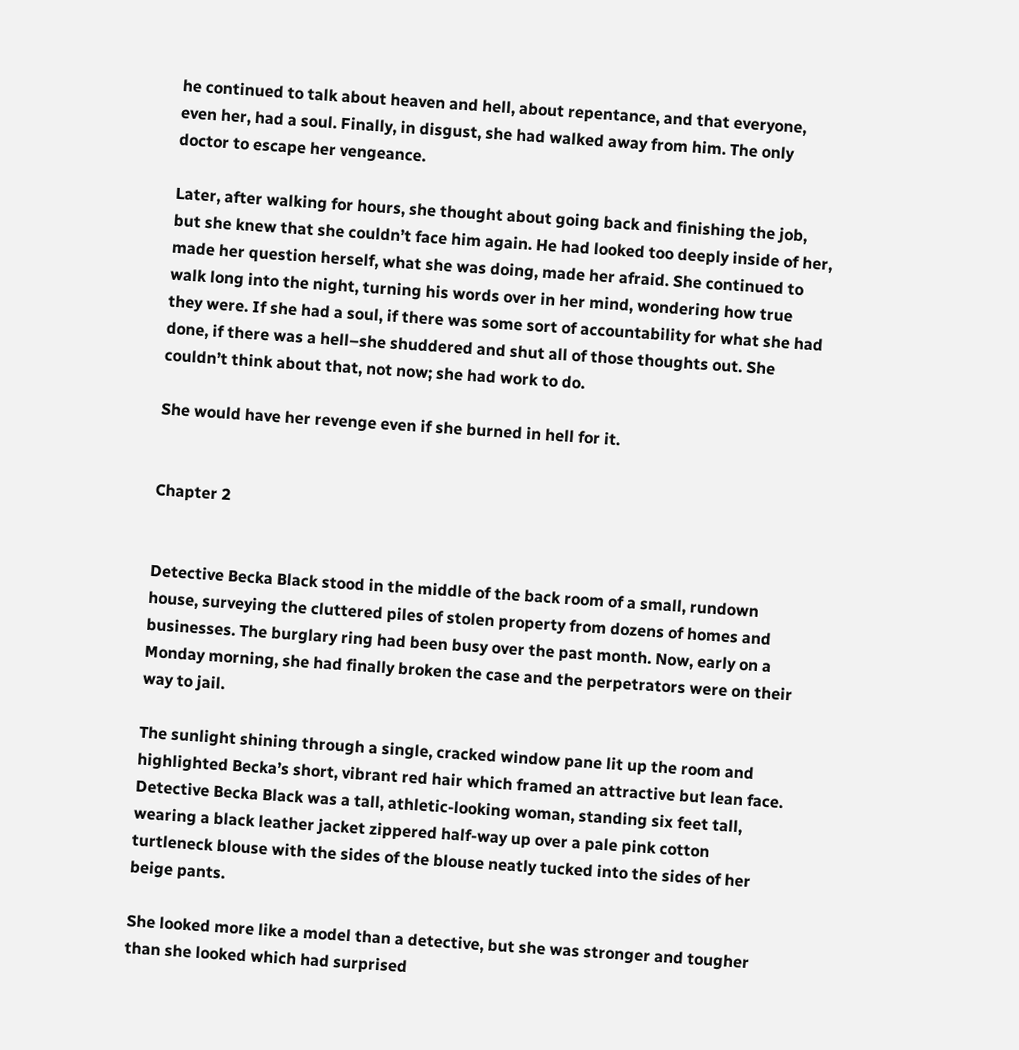he continued to talk about heaven and hell, about repentance, and that everyone, even her, had a soul. Finally, in disgust, she had walked away from him. The only doctor to escape her vengeance.

Later, after walking for hours, she thought about going back and finishing the job, but she knew that she couldn’t face him again. He had looked too deeply inside of her, made her question herself, what she was doing, made her afraid. She continued to walk long into the night, turning his words over in her mind, wondering how true they were. If she had a soul, if there was some sort of accountability for what she had done, if there was a hell–she shuddered and shut all of those thoughts out. She couldn’t think about that, not now; she had work to do.

She would have her revenge even if she burned in hell for it.


Chapter 2


Detective Becka Black stood in the middle of the back room of a small, rundown house, surveying the cluttered piles of stolen property from dozens of homes and businesses. The burglary ring had been busy over the past month. Now, early on a Monday morning, she had finally broken the case and the perpetrators were on their way to jail.

The sunlight shining through a single, cracked window pane lit up the room and highlighted Becka’s short, vibrant red hair which framed an attractive but lean face. Detective Becka Black was a tall, athletic-looking woman, standing six feet tall, wearing a black leather jacket zippered half-way up over a pale pink cotton turtleneck blouse with the sides of the blouse neatly tucked into the sides of her beige pants.

She looked more like a model than a detective, but she was stronger and tougher than she looked which had surprised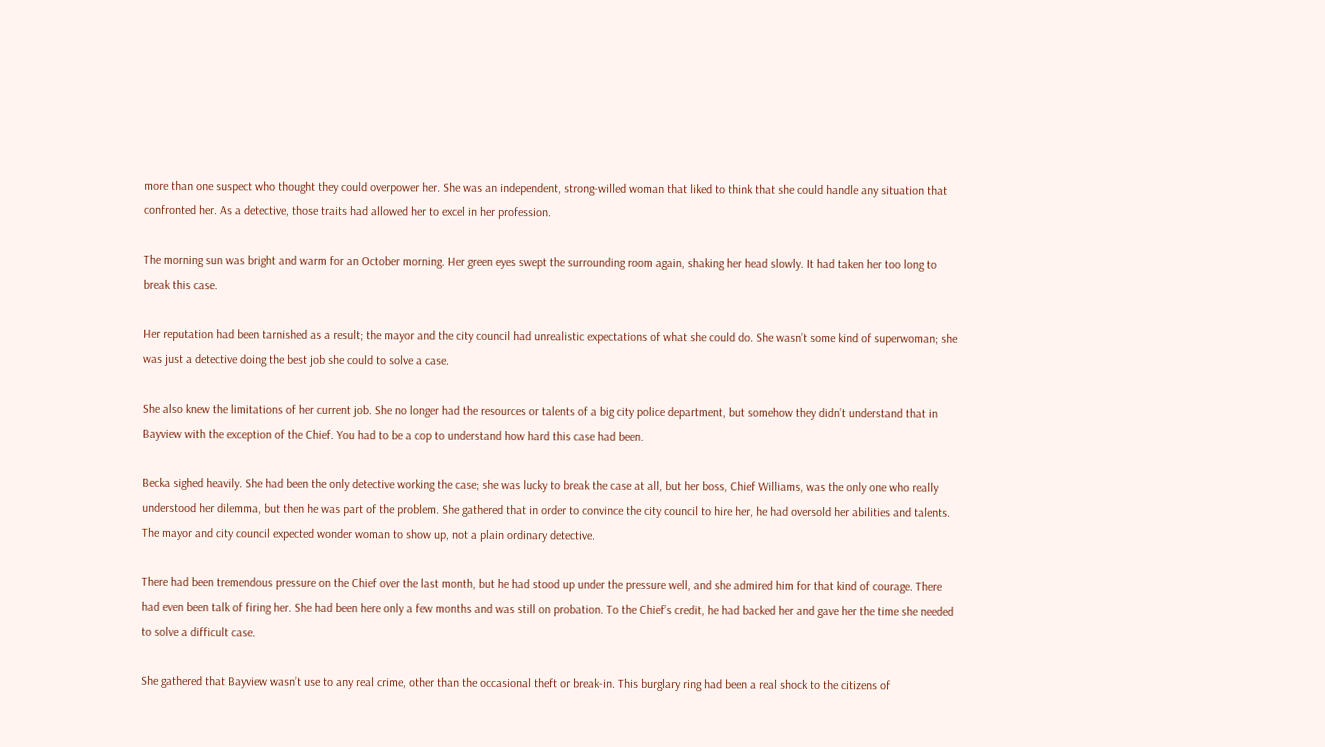more than one suspect who thought they could overpower her. She was an independent, strong-willed woman that liked to think that she could handle any situation that confronted her. As a detective, those traits had allowed her to excel in her profession.

The morning sun was bright and warm for an October morning. Her green eyes swept the surrounding room again, shaking her head slowly. It had taken her too long to break this case.

Her reputation had been tarnished as a result; the mayor and the city council had unrealistic expectations of what she could do. She wasn’t some kind of superwoman; she was just a detective doing the best job she could to solve a case.

She also knew the limitations of her current job. She no longer had the resources or talents of a big city police department, but somehow they didn’t understand that in Bayview with the exception of the Chief. You had to be a cop to understand how hard this case had been.

Becka sighed heavily. She had been the only detective working the case; she was lucky to break the case at all, but her boss, Chief Williams, was the only one who really understood her dilemma, but then he was part of the problem. She gathered that in order to convince the city council to hire her, he had oversold her abilities and talents. The mayor and city council expected wonder woman to show up, not a plain ordinary detective.

There had been tremendous pressure on the Chief over the last month, but he had stood up under the pressure well, and she admired him for that kind of courage. There had even been talk of firing her. She had been here only a few months and was still on probation. To the Chief’s credit, he had backed her and gave her the time she needed to solve a difficult case.

She gathered that Bayview wasn’t use to any real crime, other than the occasional theft or break-in. This burglary ring had been a real shock to the citizens of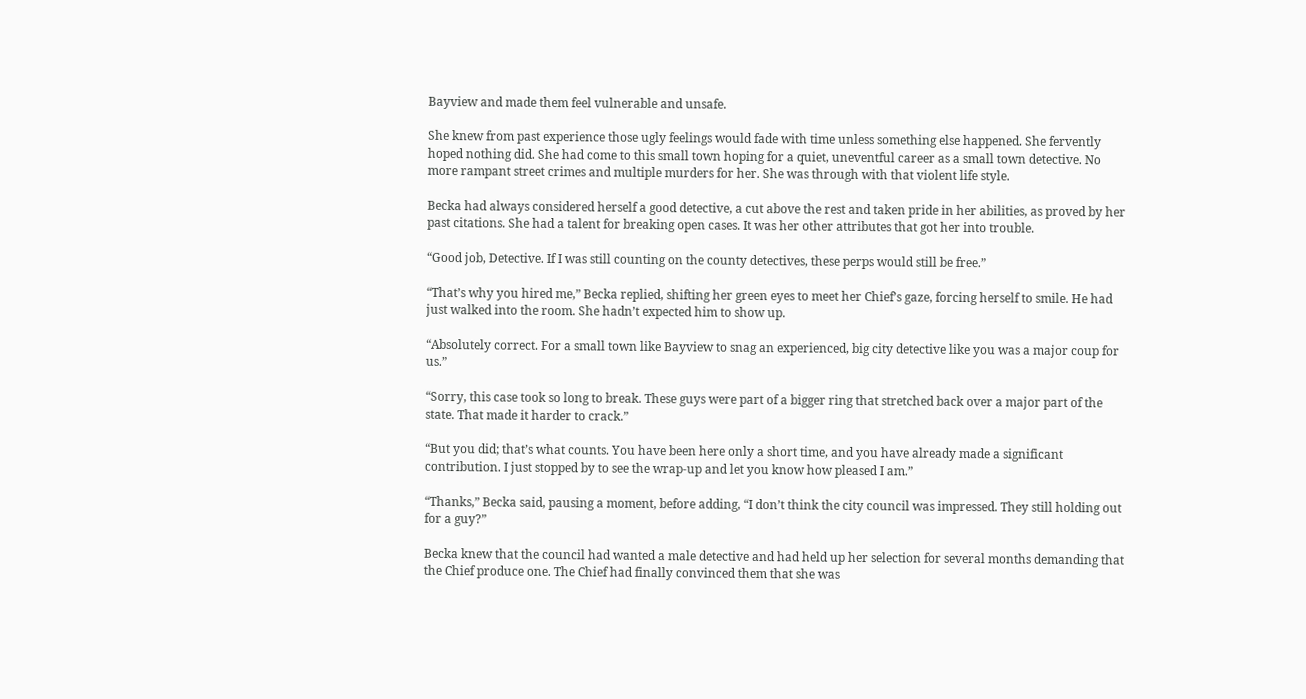Bayview and made them feel vulnerable and unsafe.

She knew from past experience those ugly feelings would fade with time unless something else happened. She fervently hoped nothing did. She had come to this small town hoping for a quiet, uneventful career as a small town detective. No more rampant street crimes and multiple murders for her. She was through with that violent life style.

Becka had always considered herself a good detective, a cut above the rest and taken pride in her abilities, as proved by her past citations. She had a talent for breaking open cases. It was her other attributes that got her into trouble.

“Good job, Detective. If I was still counting on the county detectives, these perps would still be free.”

“That’s why you hired me,” Becka replied, shifting her green eyes to meet her Chief’s gaze, forcing herself to smile. He had just walked into the room. She hadn’t expected him to show up.

“Absolutely correct. For a small town like Bayview to snag an experienced, big city detective like you was a major coup for us.”

“Sorry, this case took so long to break. These guys were part of a bigger ring that stretched back over a major part of the state. That made it harder to crack.”

“But you did; that’s what counts. You have been here only a short time, and you have already made a significant contribution. I just stopped by to see the wrap-up and let you know how pleased I am.”

“Thanks,” Becka said, pausing a moment, before adding, “I don’t think the city council was impressed. They still holding out for a guy?”

Becka knew that the council had wanted a male detective and had held up her selection for several months demanding that the Chief produce one. The Chief had finally convinced them that she was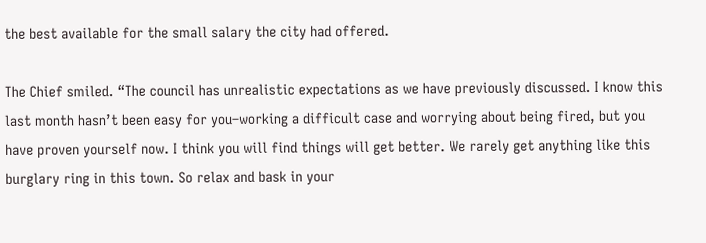the best available for the small salary the city had offered.

The Chief smiled. “The council has unrealistic expectations as we have previously discussed. I know this last month hasn’t been easy for you–working a difficult case and worrying about being fired, but you have proven yourself now. I think you will find things will get better. We rarely get anything like this burglary ring in this town. So relax and bask in your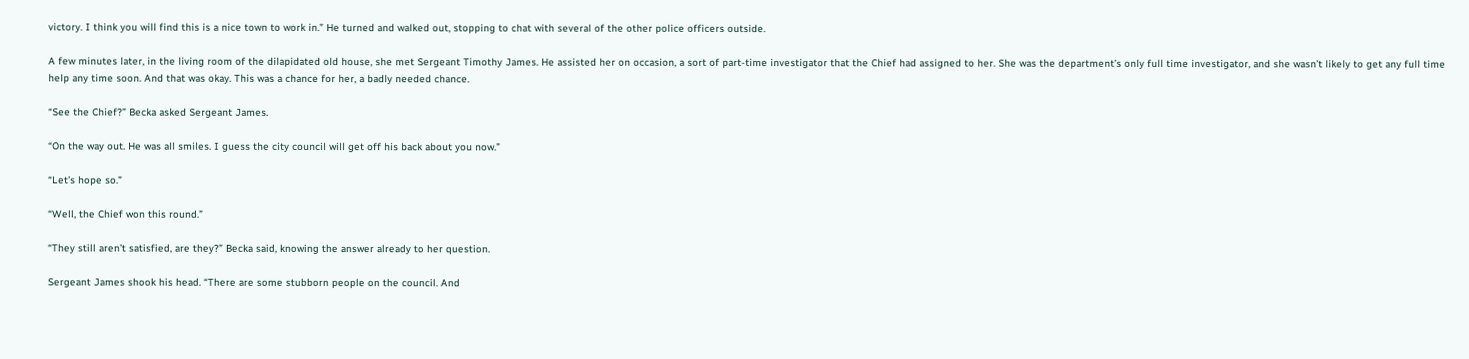victory. I think you will find this is a nice town to work in.” He turned and walked out, stopping to chat with several of the other police officers outside.

A few minutes later, in the living room of the dilapidated old house, she met Sergeant Timothy James. He assisted her on occasion, a sort of part-time investigator that the Chief had assigned to her. She was the department’s only full time investigator, and she wasn’t likely to get any full time help any time soon. And that was okay. This was a chance for her, a badly needed chance.

“See the Chief?” Becka asked Sergeant James.

“On the way out. He was all smiles. I guess the city council will get off his back about you now.”

“Let’s hope so.”

“Well, the Chief won this round.”

“They still aren’t satisfied, are they?” Becka said, knowing the answer already to her question.

Sergeant James shook his head. “There are some stubborn people on the council. And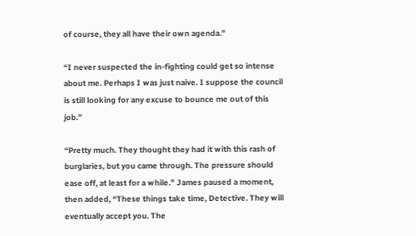of course, they all have their own agenda.”

“I never suspected the in-fighting could get so intense about me. Perhaps I was just naive. I suppose the council is still looking for any excuse to bounce me out of this job.”

“Pretty much. They thought they had it with this rash of burglaries, but you came through. The pressure should ease off, at least for a while.” James paused a moment, then added, “These things take time, Detective. They will eventually accept you. The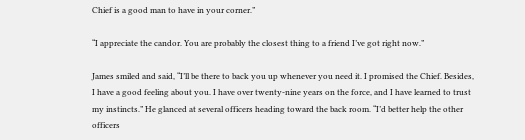Chief is a good man to have in your corner.”

“I appreciate the candor. You are probably the closest thing to a friend I’ve got right now.”

James smiled and said, “I’ll be there to back you up whenever you need it. I promised the Chief. Besides, I have a good feeling about you. I have over twenty-nine years on the force, and I have learned to trust my instincts.” He glanced at several officers heading toward the back room. “I’d better help the other officers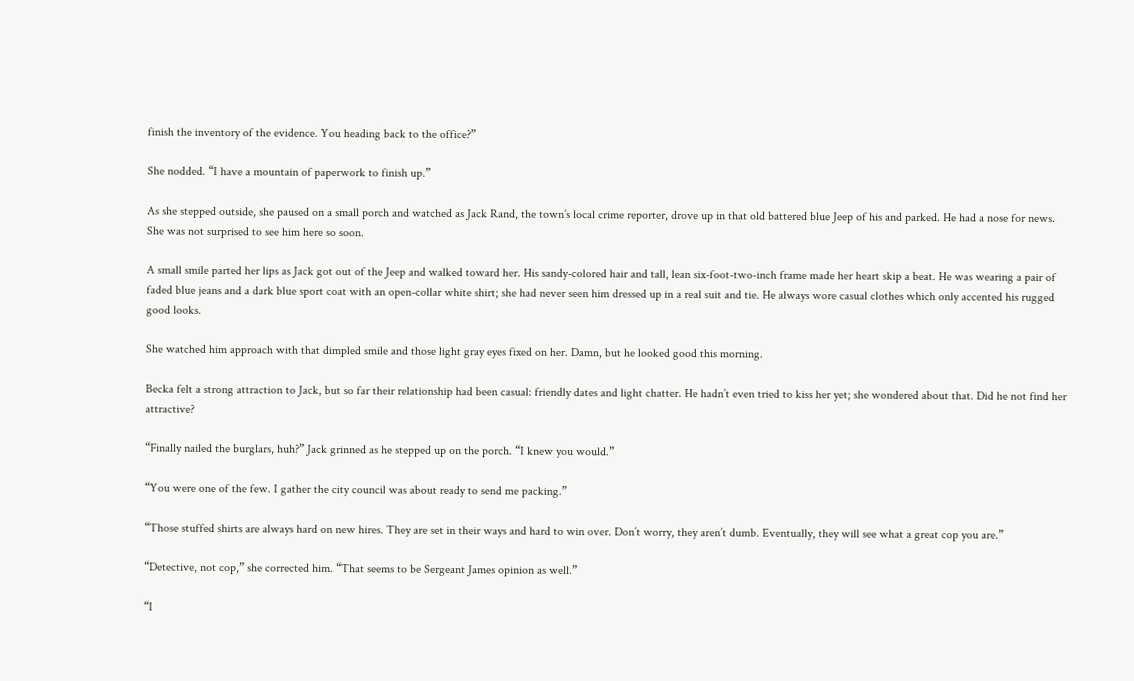finish the inventory of the evidence. You heading back to the office?”

She nodded. “I have a mountain of paperwork to finish up.”

As she stepped outside, she paused on a small porch and watched as Jack Rand, the town’s local crime reporter, drove up in that old battered blue Jeep of his and parked. He had a nose for news. She was not surprised to see him here so soon.

A small smile parted her lips as Jack got out of the Jeep and walked toward her. His sandy-colored hair and tall, lean six-foot-two-inch frame made her heart skip a beat. He was wearing a pair of faded blue jeans and a dark blue sport coat with an open-collar white shirt; she had never seen him dressed up in a real suit and tie. He always wore casual clothes which only accented his rugged good looks.

She watched him approach with that dimpled smile and those light gray eyes fixed on her. Damn, but he looked good this morning.

Becka felt a strong attraction to Jack, but so far their relationship had been casual: friendly dates and light chatter. He hadn’t even tried to kiss her yet; she wondered about that. Did he not find her attractive?

“Finally nailed the burglars, huh?” Jack grinned as he stepped up on the porch. “I knew you would.”

“You were one of the few. I gather the city council was about ready to send me packing.”

“Those stuffed shirts are always hard on new hires. They are set in their ways and hard to win over. Don’t worry, they aren’t dumb. Eventually, they will see what a great cop you are.”

“Detective, not cop,” she corrected him. “That seems to be Sergeant James opinion as well.”

“I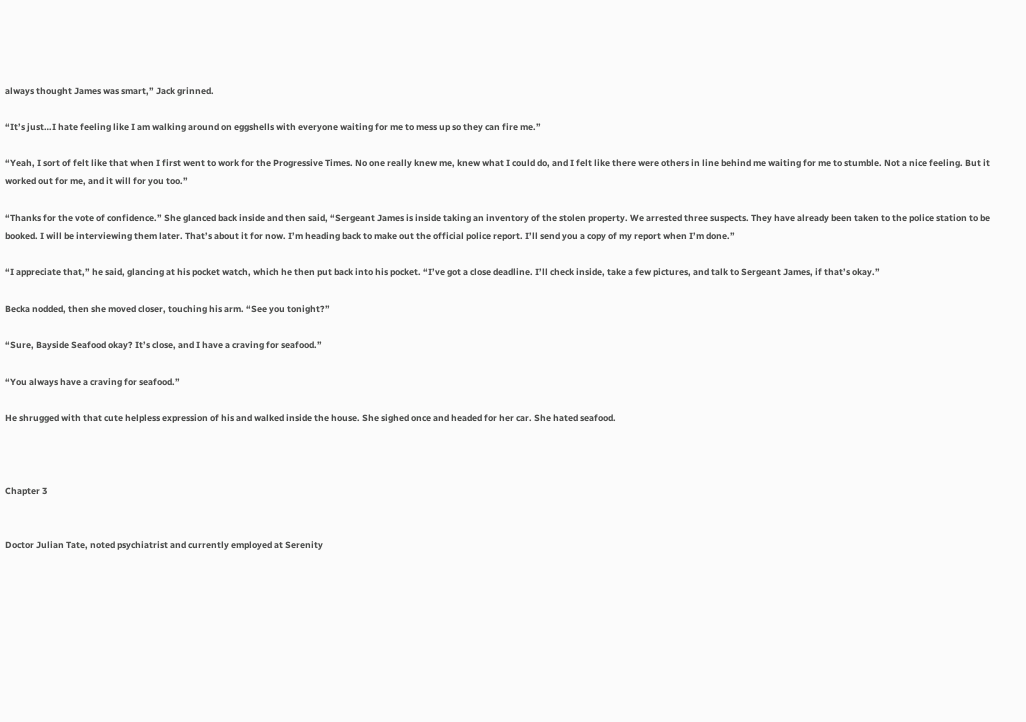always thought James was smart,” Jack grinned.

“It’s just…I hate feeling like I am walking around on eggshells with everyone waiting for me to mess up so they can fire me.”

“Yeah, I sort of felt like that when I first went to work for the Progressive Times. No one really knew me, knew what I could do, and I felt like there were others in line behind me waiting for me to stumble. Not a nice feeling. But it worked out for me, and it will for you too.”

“Thanks for the vote of confidence.” She glanced back inside and then said, “Sergeant James is inside taking an inventory of the stolen property. We arrested three suspects. They have already been taken to the police station to be booked. I will be interviewing them later. That’s about it for now. I’m heading back to make out the official police report. I’ll send you a copy of my report when I’m done.”

“I appreciate that,” he said, glancing at his pocket watch, which he then put back into his pocket. “I’ve got a close deadline. I’ll check inside, take a few pictures, and talk to Sergeant James, if that’s okay.”

Becka nodded, then she moved closer, touching his arm. “See you tonight?”

“Sure, Bayside Seafood okay? It’s close, and I have a craving for seafood.”

“You always have a craving for seafood.”

He shrugged with that cute helpless expression of his and walked inside the house. She sighed once and headed for her car. She hated seafood.



Chapter 3


Doctor Julian Tate, noted psychiatrist and currently employed at Serenity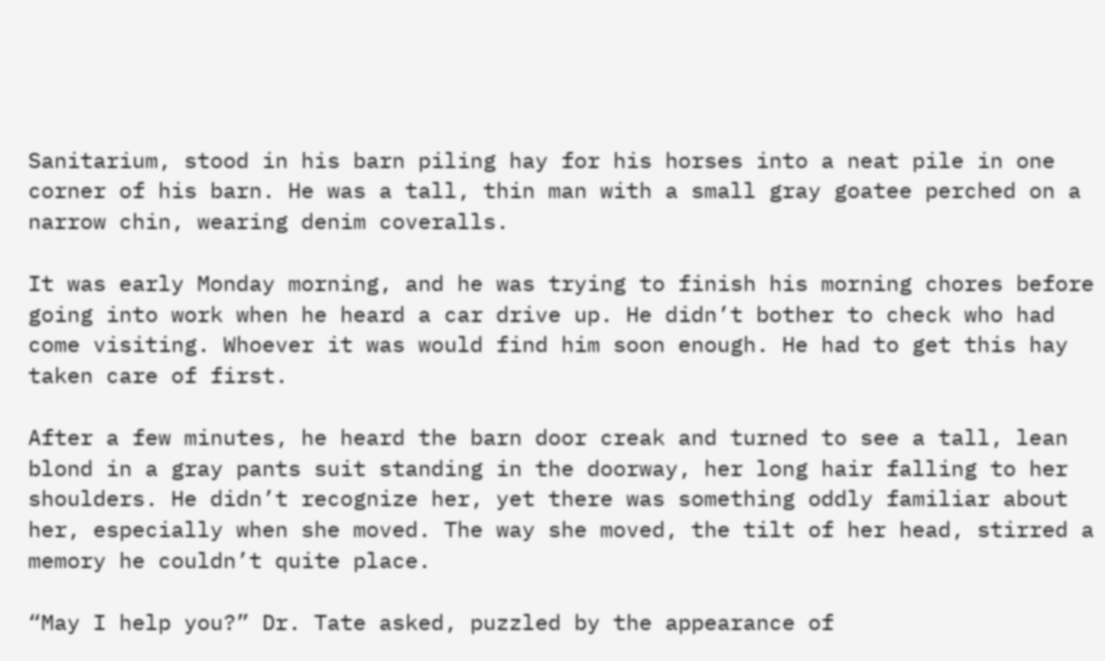Sanitarium, stood in his barn piling hay for his horses into a neat pile in one corner of his barn. He was a tall, thin man with a small gray goatee perched on a narrow chin, wearing denim coveralls.

It was early Monday morning, and he was trying to finish his morning chores before going into work when he heard a car drive up. He didn’t bother to check who had come visiting. Whoever it was would find him soon enough. He had to get this hay taken care of first.

After a few minutes, he heard the barn door creak and turned to see a tall, lean blond in a gray pants suit standing in the doorway, her long hair falling to her shoulders. He didn’t recognize her, yet there was something oddly familiar about her, especially when she moved. The way she moved, the tilt of her head, stirred a memory he couldn’t quite place.

“May I help you?” Dr. Tate asked, puzzled by the appearance of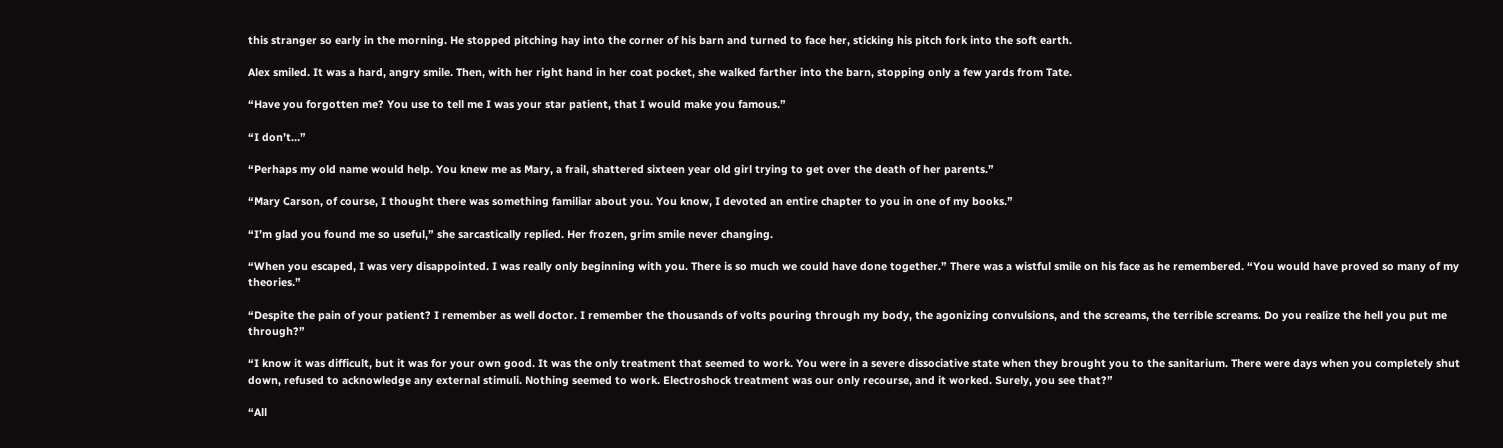this stranger so early in the morning. He stopped pitching hay into the corner of his barn and turned to face her, sticking his pitch fork into the soft earth.

Alex smiled. It was a hard, angry smile. Then, with her right hand in her coat pocket, she walked farther into the barn, stopping only a few yards from Tate.

“Have you forgotten me? You use to tell me I was your star patient, that I would make you famous.”

“I don’t…”

“Perhaps my old name would help. You knew me as Mary, a frail, shattered sixteen year old girl trying to get over the death of her parents.”

“Mary Carson, of course, I thought there was something familiar about you. You know, I devoted an entire chapter to you in one of my books.”

“I’m glad you found me so useful,” she sarcastically replied. Her frozen, grim smile never changing.

“When you escaped, I was very disappointed. I was really only beginning with you. There is so much we could have done together.” There was a wistful smile on his face as he remembered. “You would have proved so many of my theories.”

“Despite the pain of your patient? I remember as well doctor. I remember the thousands of volts pouring through my body, the agonizing convulsions, and the screams, the terrible screams. Do you realize the hell you put me through?”

“I know it was difficult, but it was for your own good. It was the only treatment that seemed to work. You were in a severe dissociative state when they brought you to the sanitarium. There were days when you completely shut down, refused to acknowledge any external stimuli. Nothing seemed to work. Electroshock treatment was our only recourse, and it worked. Surely, you see that?”

“All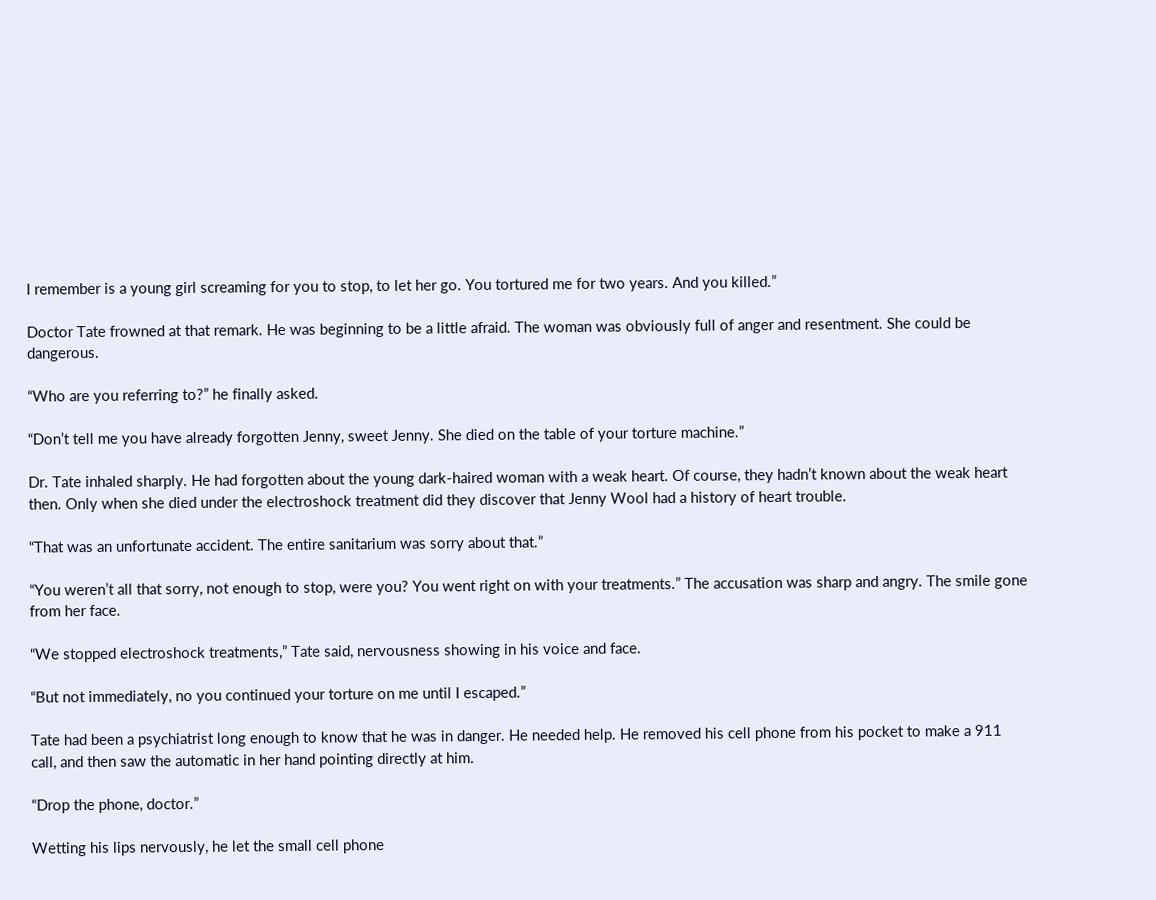I remember is a young girl screaming for you to stop, to let her go. You tortured me for two years. And you killed.”

Doctor Tate frowned at that remark. He was beginning to be a little afraid. The woman was obviously full of anger and resentment. She could be dangerous.

“Who are you referring to?” he finally asked.

“Don’t tell me you have already forgotten Jenny, sweet Jenny. She died on the table of your torture machine.”

Dr. Tate inhaled sharply. He had forgotten about the young dark-haired woman with a weak heart. Of course, they hadn’t known about the weak heart then. Only when she died under the electroshock treatment did they discover that Jenny Wool had a history of heart trouble.

“That was an unfortunate accident. The entire sanitarium was sorry about that.”

“You weren’t all that sorry, not enough to stop, were you? You went right on with your treatments.” The accusation was sharp and angry. The smile gone from her face.

“We stopped electroshock treatments,” Tate said, nervousness showing in his voice and face.

“But not immediately, no you continued your torture on me until I escaped.”

Tate had been a psychiatrist long enough to know that he was in danger. He needed help. He removed his cell phone from his pocket to make a 911 call, and then saw the automatic in her hand pointing directly at him.

“Drop the phone, doctor.”

Wetting his lips nervously, he let the small cell phone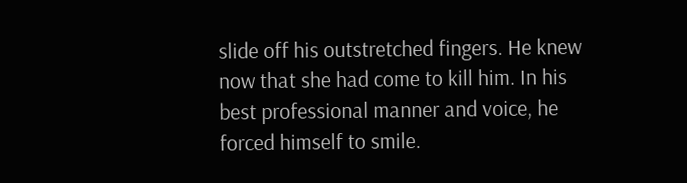slide off his outstretched fingers. He knew now that she had come to kill him. In his best professional manner and voice, he forced himself to smile.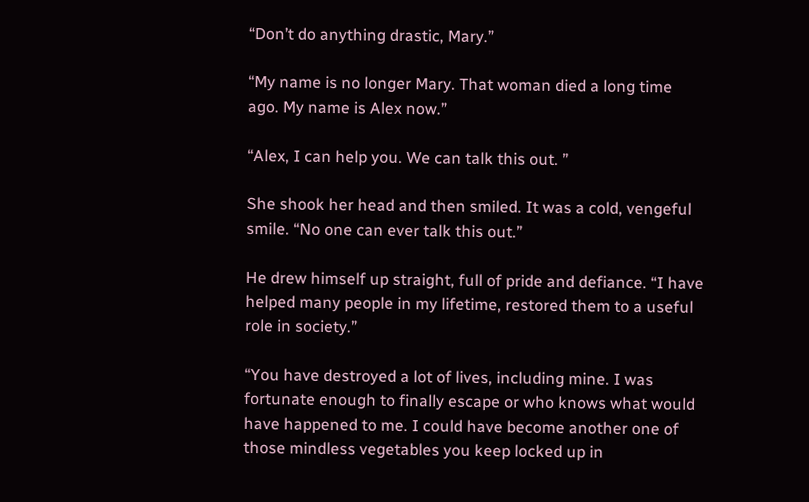“Don’t do anything drastic, Mary.”

“My name is no longer Mary. That woman died a long time ago. My name is Alex now.”

“Alex, I can help you. We can talk this out. ”

She shook her head and then smiled. It was a cold, vengeful smile. “No one can ever talk this out.”

He drew himself up straight, full of pride and defiance. “I have helped many people in my lifetime, restored them to a useful role in society.”

“You have destroyed a lot of lives, including mine. I was fortunate enough to finally escape or who knows what would have happened to me. I could have become another one of those mindless vegetables you keep locked up in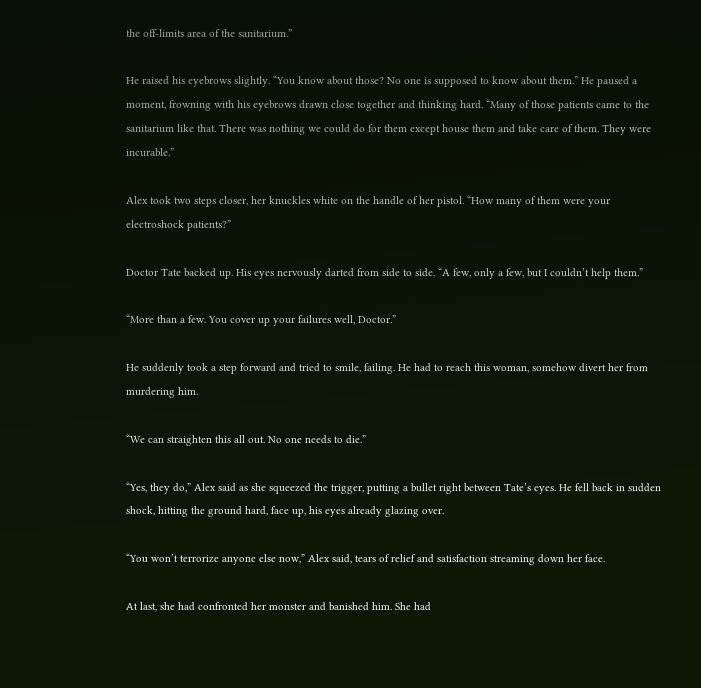the off-limits area of the sanitarium.”

He raised his eyebrows slightly. “You know about those? No one is supposed to know about them.” He paused a moment, frowning with his eyebrows drawn close together and thinking hard. “Many of those patients came to the sanitarium like that. There was nothing we could do for them except house them and take care of them. They were incurable.”

Alex took two steps closer, her knuckles white on the handle of her pistol. “How many of them were your electroshock patients?”

Doctor Tate backed up. His eyes nervously darted from side to side. “A few, only a few, but I couldn’t help them.”

“More than a few. You cover up your failures well, Doctor.”

He suddenly took a step forward and tried to smile, failing. He had to reach this woman, somehow divert her from murdering him.

“We can straighten this all out. No one needs to die.”

“Yes, they do,” Alex said as she squeezed the trigger, putting a bullet right between Tate’s eyes. He fell back in sudden shock, hitting the ground hard, face up, his eyes already glazing over.

“You won’t terrorize anyone else now,” Alex said, tears of relief and satisfaction streaming down her face.

At last, she had confronted her monster and banished him. She had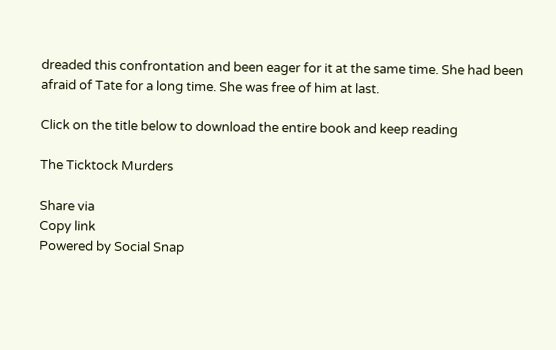dreaded this confrontation and been eager for it at the same time. She had been afraid of Tate for a long time. She was free of him at last.

Click on the title below to download the entire book and keep reading

The Ticktock Murders

Share via
Copy link
Powered by Social Snap